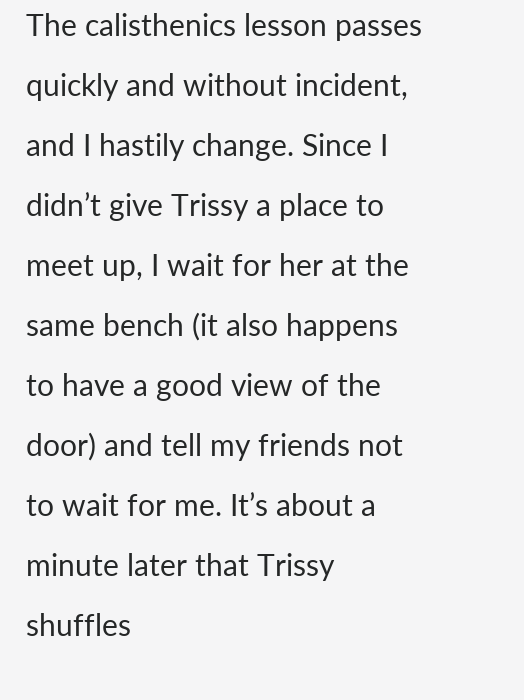The calisthenics lesson passes quickly and without incident, and I hastily change. Since I didn’t give Trissy a place to meet up, I wait for her at the same bench (it also happens to have a good view of the door) and tell my friends not to wait for me. It’s about a minute later that Trissy shuffles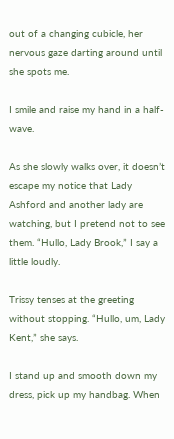out of a changing cubicle, her nervous gaze darting around until she spots me.

I smile and raise my hand in a half-wave.

As she slowly walks over, it doesn’t escape my notice that Lady Ashford and another lady are watching, but I pretend not to see them. “Hullo, Lady Brook,” I say a little loudly.

Trissy tenses at the greeting without stopping. “Hullo, um, Lady Kent,” she says.

I stand up and smooth down my dress, pick up my handbag. When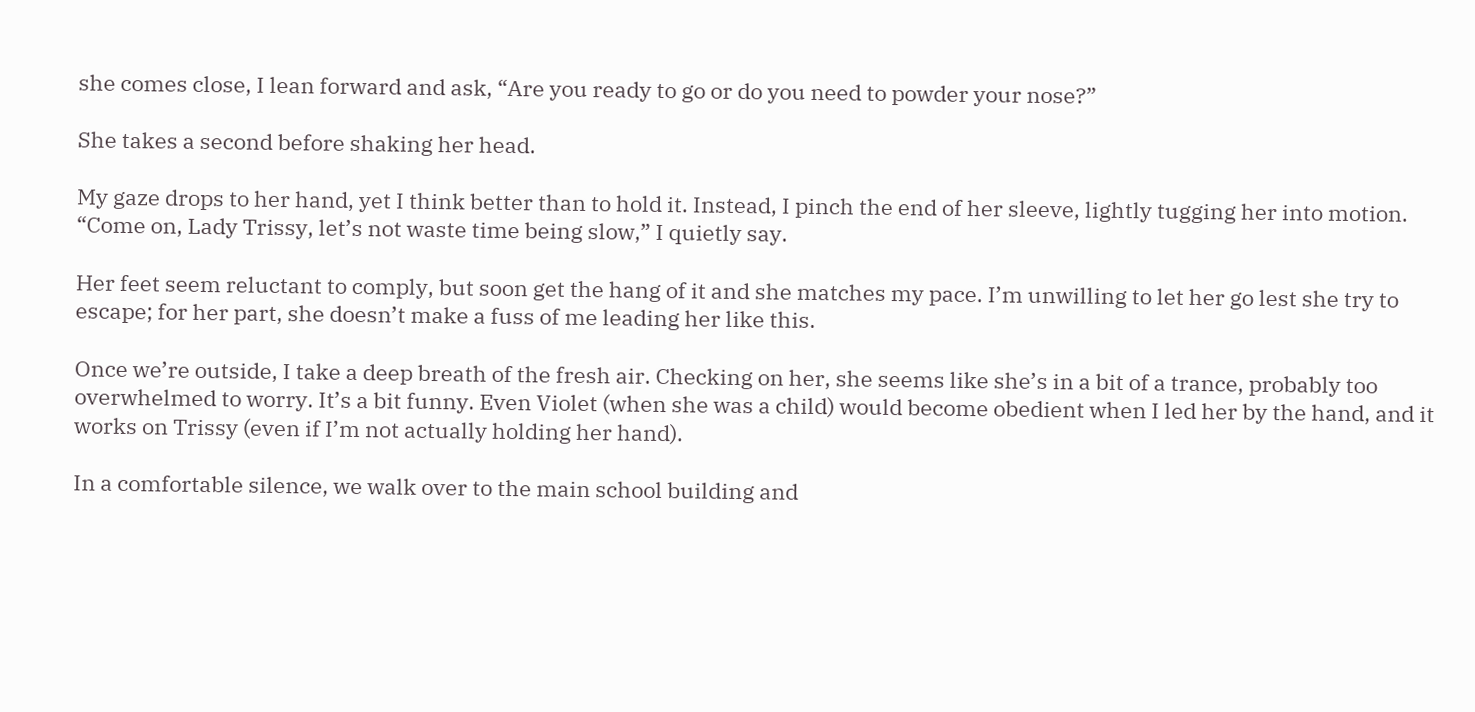she comes close, I lean forward and ask, “Are you ready to go or do you need to powder your nose?”

She takes a second before shaking her head.

My gaze drops to her hand, yet I think better than to hold it. Instead, I pinch the end of her sleeve, lightly tugging her into motion. “Come on, Lady Trissy, let’s not waste time being slow,” I quietly say.

Her feet seem reluctant to comply, but soon get the hang of it and she matches my pace. I’m unwilling to let her go lest she try to escape; for her part, she doesn’t make a fuss of me leading her like this.

Once we’re outside, I take a deep breath of the fresh air. Checking on her, she seems like she’s in a bit of a trance, probably too overwhelmed to worry. It’s a bit funny. Even Violet (when she was a child) would become obedient when I led her by the hand, and it works on Trissy (even if I’m not actually holding her hand).

In a comfortable silence, we walk over to the main school building and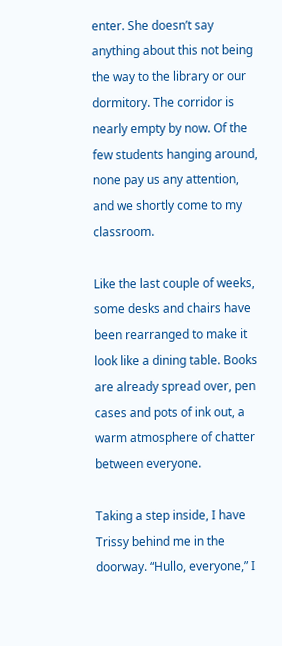enter. She doesn’t say anything about this not being the way to the library or our dormitory. The corridor is nearly empty by now. Of the few students hanging around, none pay us any attention, and we shortly come to my classroom.

Like the last couple of weeks, some desks and chairs have been rearranged to make it look like a dining table. Books are already spread over, pen cases and pots of ink out, a warm atmosphere of chatter between everyone.

Taking a step inside, I have Trissy behind me in the doorway. “Hullo, everyone,” I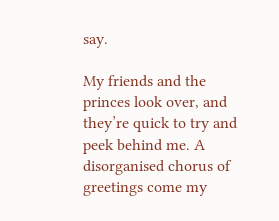say.

My friends and the princes look over, and they’re quick to try and peek behind me. A disorganised chorus of greetings come my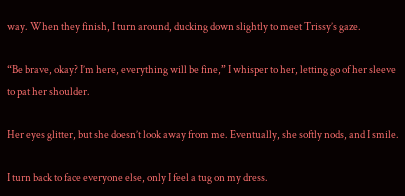way. When they finish, I turn around, ducking down slightly to meet Trissy’s gaze.

“Be brave, okay? I’m here, everything will be fine,” I whisper to her, letting go of her sleeve to pat her shoulder.

Her eyes glitter, but she doesn’t look away from me. Eventually, she softly nods, and I smile.

I turn back to face everyone else, only I feel a tug on my dress.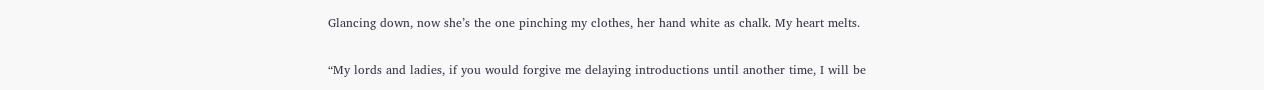Glancing down, now she’s the one pinching my clothes, her hand white as chalk. My heart melts.

“My lords and ladies, if you would forgive me delaying introductions until another time, I will be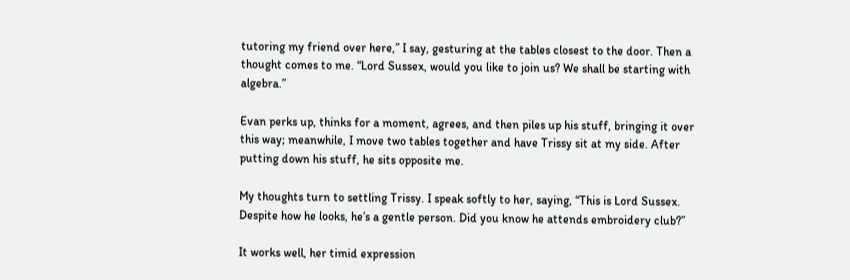tutoring my friend over here,” I say, gesturing at the tables closest to the door. Then a thought comes to me. “Lord Sussex, would you like to join us? We shall be starting with algebra.”

Evan perks up, thinks for a moment, agrees, and then piles up his stuff, bringing it over this way; meanwhile, I move two tables together and have Trissy sit at my side. After putting down his stuff, he sits opposite me.

My thoughts turn to settling Trissy. I speak softly to her, saying, “This is Lord Sussex. Despite how he looks, he’s a gentle person. Did you know he attends embroidery club?”

It works well, her timid expression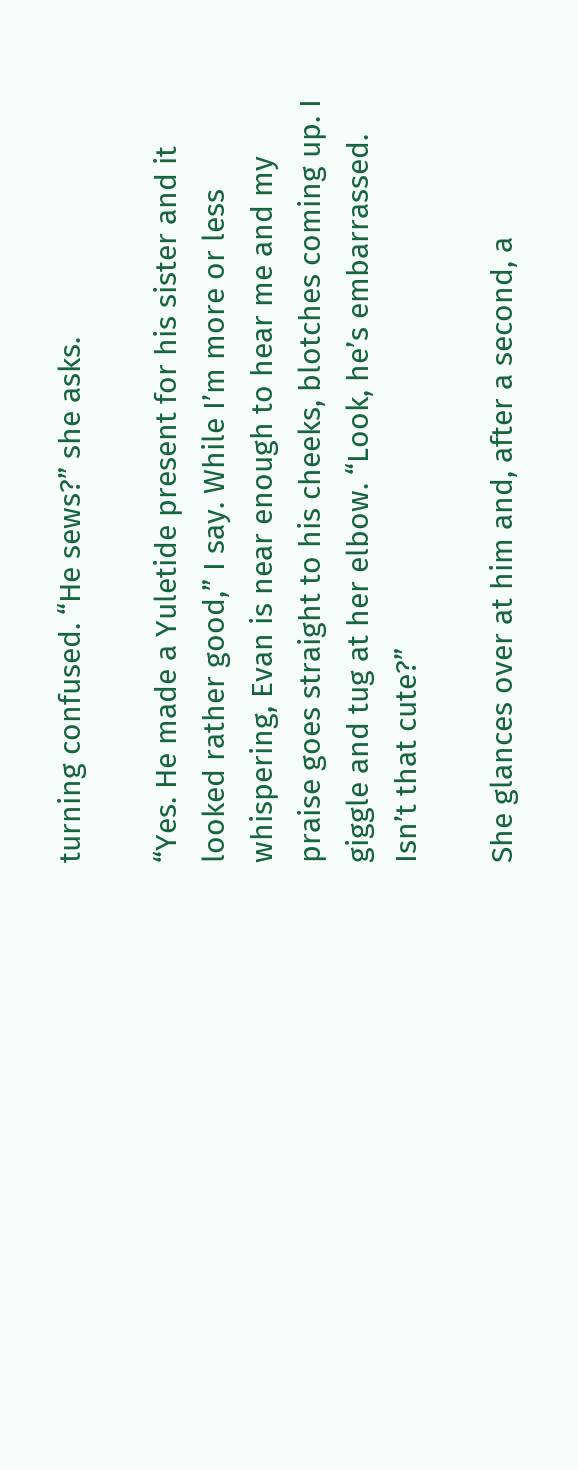turning confused. “He sews?” she asks.

“Yes. He made a Yuletide present for his sister and it looked rather good,” I say. While I’m more or less whispering, Evan is near enough to hear me and my praise goes straight to his cheeks, blotches coming up. I giggle and tug at her elbow. “Look, he’s embarrassed. Isn’t that cute?”

She glances over at him and, after a second, a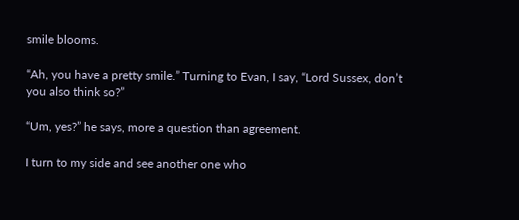smile blooms.

“Ah, you have a pretty smile.” Turning to Evan, I say, “Lord Sussex, don’t you also think so?”

“Um, yes?” he says, more a question than agreement.

I turn to my side and see another one who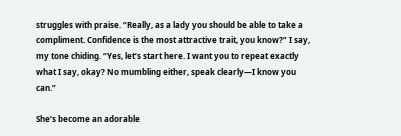struggles with praise. “Really, as a lady you should be able to take a compliment. Confidence is the most attractive trait, you know?” I say, my tone chiding. “Yes, let’s start here. I want you to repeat exactly what I say, okay? No mumbling either, speak clearly—I know you can.”

She’s become an adorable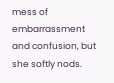mess of embarrassment and confusion, but she softly nods.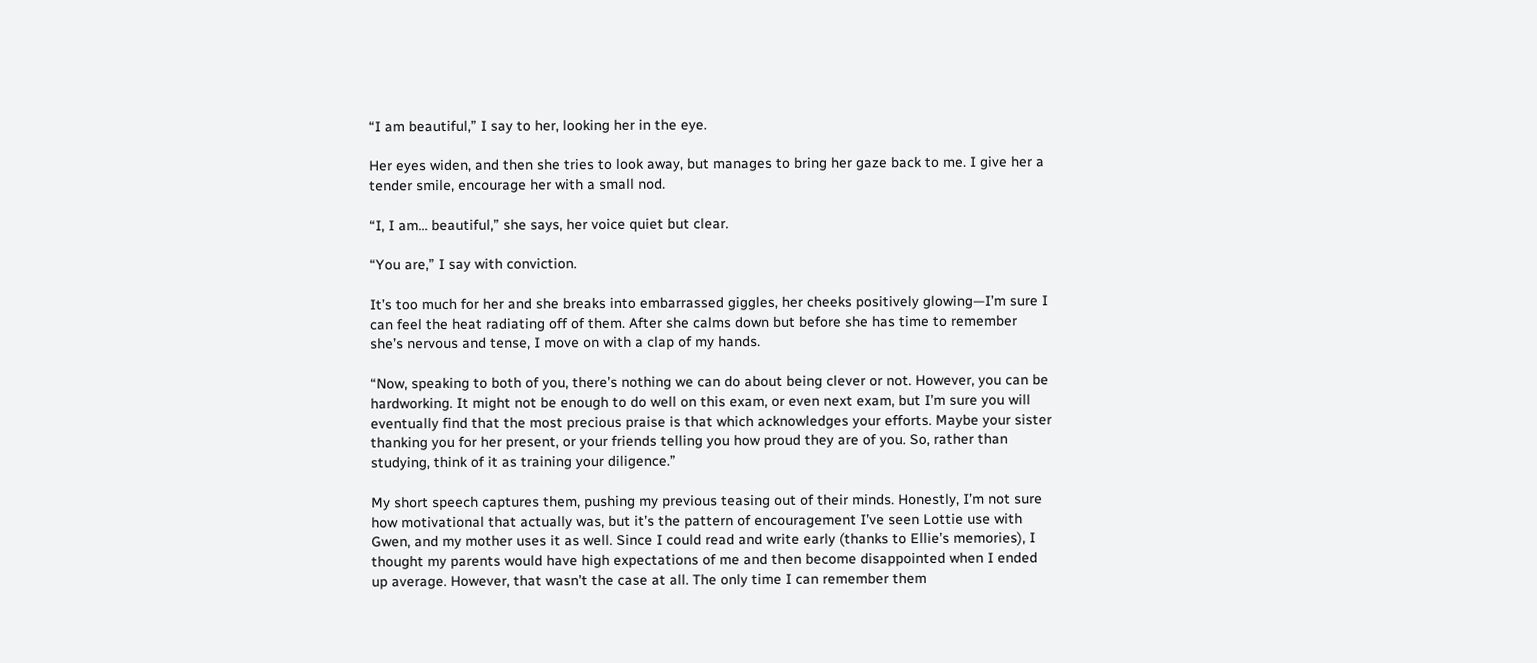“I am beautiful,” I say to her, looking her in the eye.

Her eyes widen, and then she tries to look away, but manages to bring her gaze back to me. I give her a tender smile, encourage her with a small nod.

“I, I am… beautiful,” she says, her voice quiet but clear.

“You are,” I say with conviction.

It’s too much for her and she breaks into embarrassed giggles, her cheeks positively glowing—I’m sure I can feel the heat radiating off of them. After she calms down but before she has time to remember she’s nervous and tense, I move on with a clap of my hands.

“Now, speaking to both of you, there’s nothing we can do about being clever or not. However, you can be hardworking. It might not be enough to do well on this exam, or even next exam, but I’m sure you will eventually find that the most precious praise is that which acknowledges your efforts. Maybe your sister thanking you for her present, or your friends telling you how proud they are of you. So, rather than studying, think of it as training your diligence.”

My short speech captures them, pushing my previous teasing out of their minds. Honestly, I’m not sure how motivational that actually was, but it’s the pattern of encouragement I’ve seen Lottie use with Gwen, and my mother uses it as well. Since I could read and write early (thanks to Ellie’s memories), I thought my parents would have high expectations of me and then become disappointed when I ended up average. However, that wasn’t the case at all. The only time I can remember them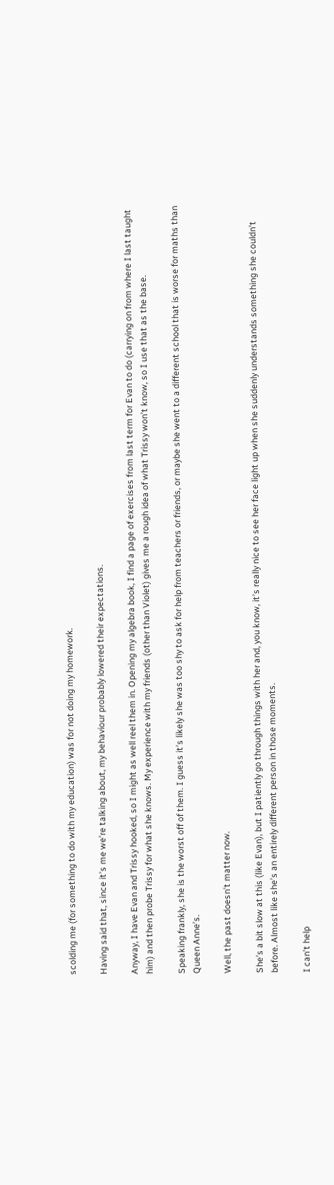scolding me (for something to do with my education) was for not doing my homework.

Having said that, since it’s me we’re talking about, my behaviour probably lowered their expectations.

Anyway, I have Evan and Trissy hooked, so I might as well reel them in. Opening my algebra book, I find a page of exercises from last term for Evan to do (carrying on from where I last taught him) and then probe Trissy for what she knows. My experience with my friends (other than Violet) gives me a rough idea of what Trissy won’t know, so I use that as the base.

Speaking frankly, she is the worst off of them. I guess it’s likely she was too shy to ask for help from teachers or friends, or maybe she went to a different school that is worse for maths than Queen Anne’s.

Well, the past doesn’t matter now.

She’s a bit slow at this (like Evan), but I patiently go through things with her and, you know, it’s really nice to see her face light up when she suddenly understands something she couldn’t before. Almost like she’s an entirely different person in those moments.

I can’t help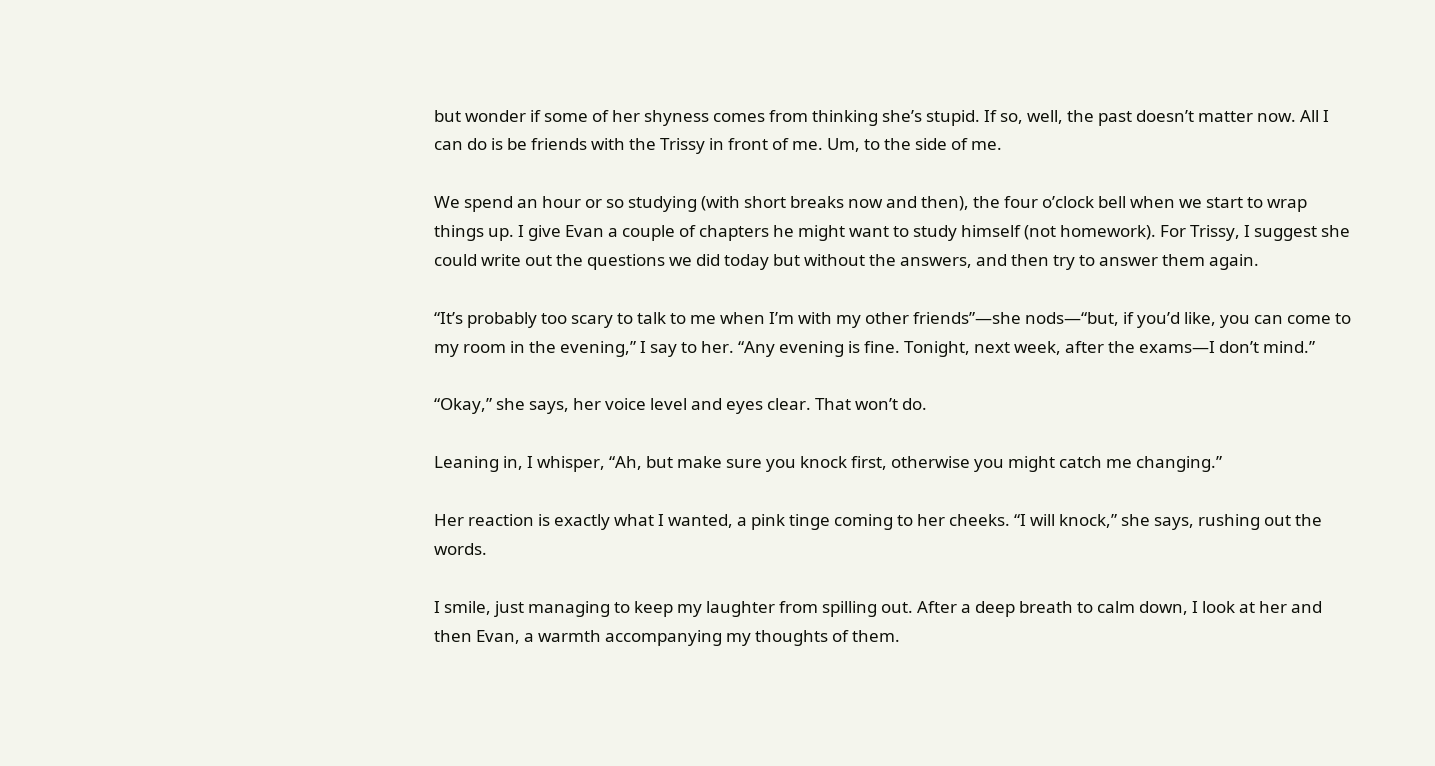but wonder if some of her shyness comes from thinking she’s stupid. If so, well, the past doesn’t matter now. All I can do is be friends with the Trissy in front of me. Um, to the side of me.

We spend an hour or so studying (with short breaks now and then), the four o’clock bell when we start to wrap things up. I give Evan a couple of chapters he might want to study himself (not homework). For Trissy, I suggest she could write out the questions we did today but without the answers, and then try to answer them again.

“It’s probably too scary to talk to me when I’m with my other friends”—she nods—“but, if you’d like, you can come to my room in the evening,” I say to her. “Any evening is fine. Tonight, next week, after the exams—I don’t mind.”

“Okay,” she says, her voice level and eyes clear. That won’t do.

Leaning in, I whisper, “Ah, but make sure you knock first, otherwise you might catch me changing.”

Her reaction is exactly what I wanted, a pink tinge coming to her cheeks. “I will knock,” she says, rushing out the words.

I smile, just managing to keep my laughter from spilling out. After a deep breath to calm down, I look at her and then Evan, a warmth accompanying my thoughts of them.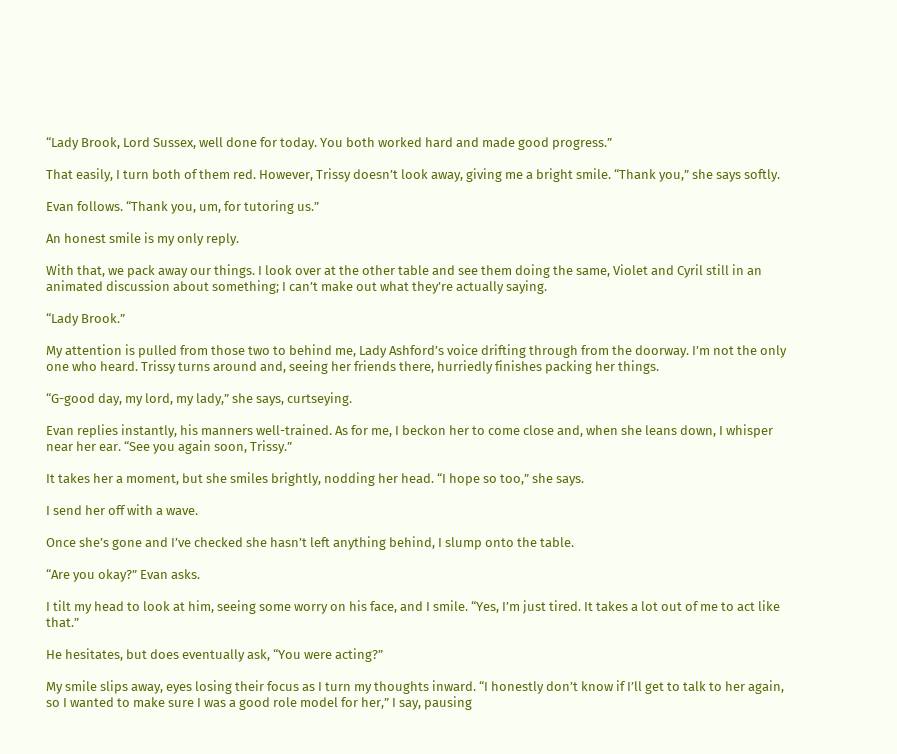“Lady Brook, Lord Sussex, well done for today. You both worked hard and made good progress.”

That easily, I turn both of them red. However, Trissy doesn’t look away, giving me a bright smile. “Thank you,” she says softly.

Evan follows. “Thank you, um, for tutoring us.”

An honest smile is my only reply.

With that, we pack away our things. I look over at the other table and see them doing the same, Violet and Cyril still in an animated discussion about something; I can’t make out what they’re actually saying.

“Lady Brook.”

My attention is pulled from those two to behind me, Lady Ashford’s voice drifting through from the doorway. I’m not the only one who heard. Trissy turns around and, seeing her friends there, hurriedly finishes packing her things.

“G-good day, my lord, my lady,” she says, curtseying.

Evan replies instantly, his manners well-trained. As for me, I beckon her to come close and, when she leans down, I whisper near her ear. “See you again soon, Trissy.”

It takes her a moment, but she smiles brightly, nodding her head. “I hope so too,” she says.

I send her off with a wave.

Once she’s gone and I’ve checked she hasn’t left anything behind, I slump onto the table.

“Are you okay?” Evan asks.

I tilt my head to look at him, seeing some worry on his face, and I smile. “Yes, I’m just tired. It takes a lot out of me to act like that.”

He hesitates, but does eventually ask, “You were acting?”

My smile slips away, eyes losing their focus as I turn my thoughts inward. “I honestly don’t know if I’ll get to talk to her again, so I wanted to make sure I was a good role model for her,” I say, pausing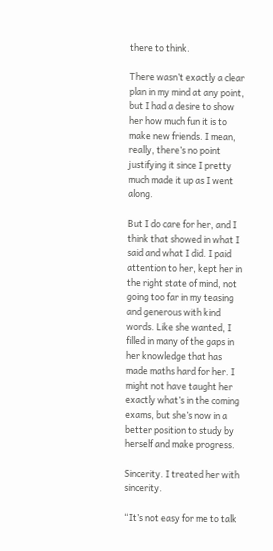there to think.

There wasn’t exactly a clear plan in my mind at any point, but I had a desire to show her how much fun it is to make new friends. I mean, really, there’s no point justifying it since I pretty much made it up as I went along.

But I do care for her, and I think that showed in what I said and what I did. I paid attention to her, kept her in the right state of mind, not going too far in my teasing and generous with kind words. Like she wanted, I filled in many of the gaps in her knowledge that has made maths hard for her. I might not have taught her exactly what’s in the coming exams, but she’s now in a better position to study by herself and make progress.

Sincerity. I treated her with sincerity.

“It’s not easy for me to talk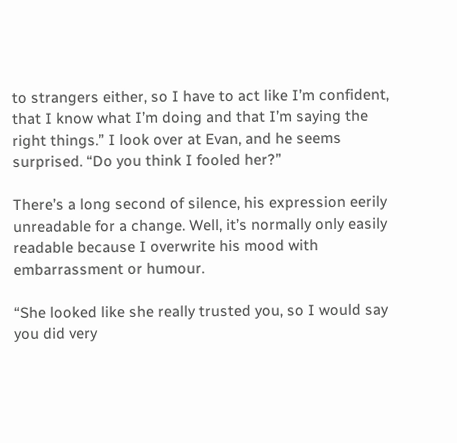to strangers either, so I have to act like I’m confident, that I know what I’m doing and that I’m saying the right things.” I look over at Evan, and he seems surprised. “Do you think I fooled her?”

There’s a long second of silence, his expression eerily unreadable for a change. Well, it’s normally only easily readable because I overwrite his mood with embarrassment or humour.

“She looked like she really trusted you, so I would say you did very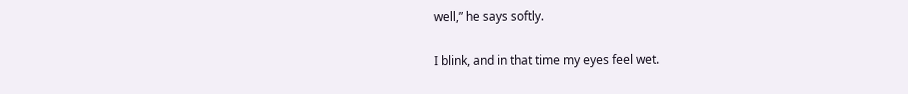well,” he says softly.

I blink, and in that time my eyes feel wet.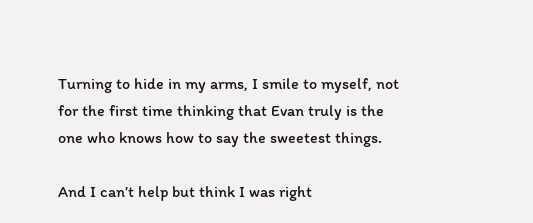Turning to hide in my arms, I smile to myself, not for the first time thinking that Evan truly is the one who knows how to say the sweetest things.

And I can’t help but think I was right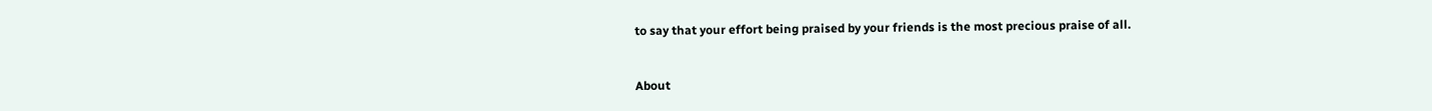to say that your effort being praised by your friends is the most precious praise of all.


About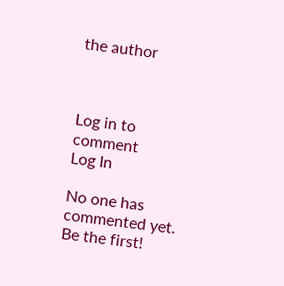the author



Log in to comment
Log In

No one has commented yet. Be the first!